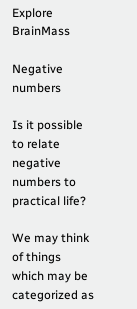Explore BrainMass

Negative numbers

Is it possible to relate negative numbers to practical life?

We may think of things which may be categorized as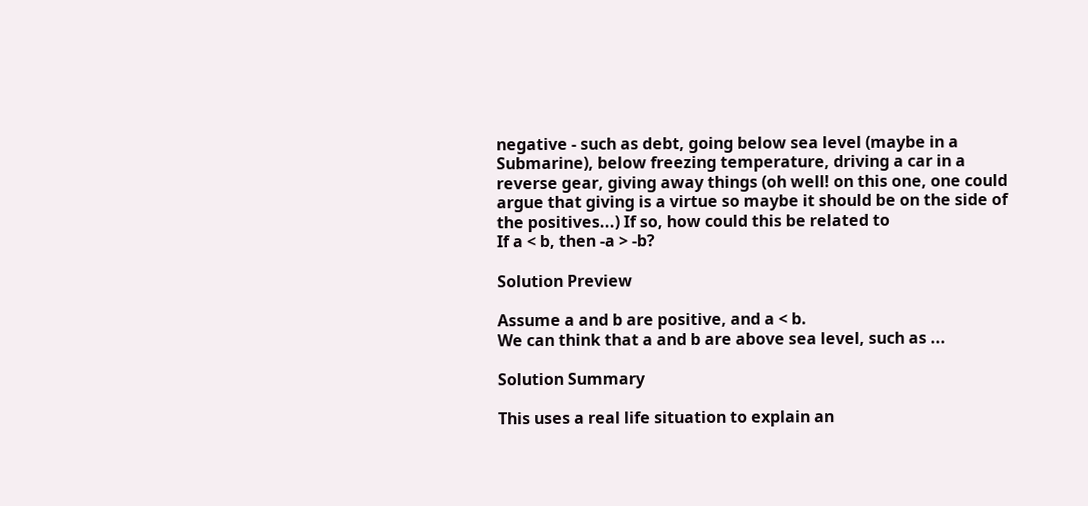negative - such as debt, going below sea level (maybe in a Submarine), below freezing temperature, driving a car in a reverse gear, giving away things (oh well! on this one, one could argue that giving is a virtue so maybe it should be on the side of the positives...) If so, how could this be related to
If a < b, then -a > -b?

Solution Preview

Assume a and b are positive, and a < b.
We can think that a and b are above sea level, such as ...

Solution Summary

This uses a real life situation to explain an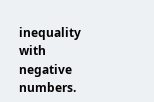inequality with negative numbers.